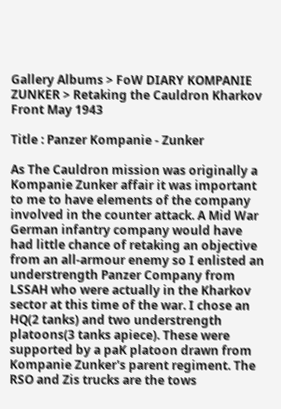Gallery Albums > FoW DIARY KOMPANIE ZUNKER > Retaking the Cauldron Kharkov Front May 1943

Title : Panzer Kompanie - Zunker

As The Cauldron mission was originally a Kompanie Zunker affair it was important to me to have elements of the company involved in the counter attack. A Mid War German infantry company would have had little chance of retaking an objective from an all-armour enemy so I enlisted an understrength Panzer Company from LSSAH who were actually in the Kharkov sector at this time of the war. I chose an HQ(2 tanks) and two understrength platoons(3 tanks apiece). These were supported by a paK platoon drawn from Kompanie Zunker's parent regiment. The RSO and Zis trucks are the tows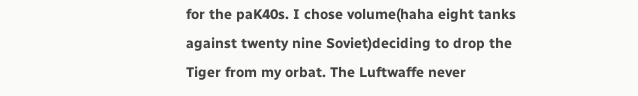for the paK40s. I chose volume(haha eight tanks against twenty nine Soviet)deciding to drop the Tiger from my orbat. The Luftwaffe never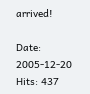arrived!

Date: 2005-12-20
Hits: 437